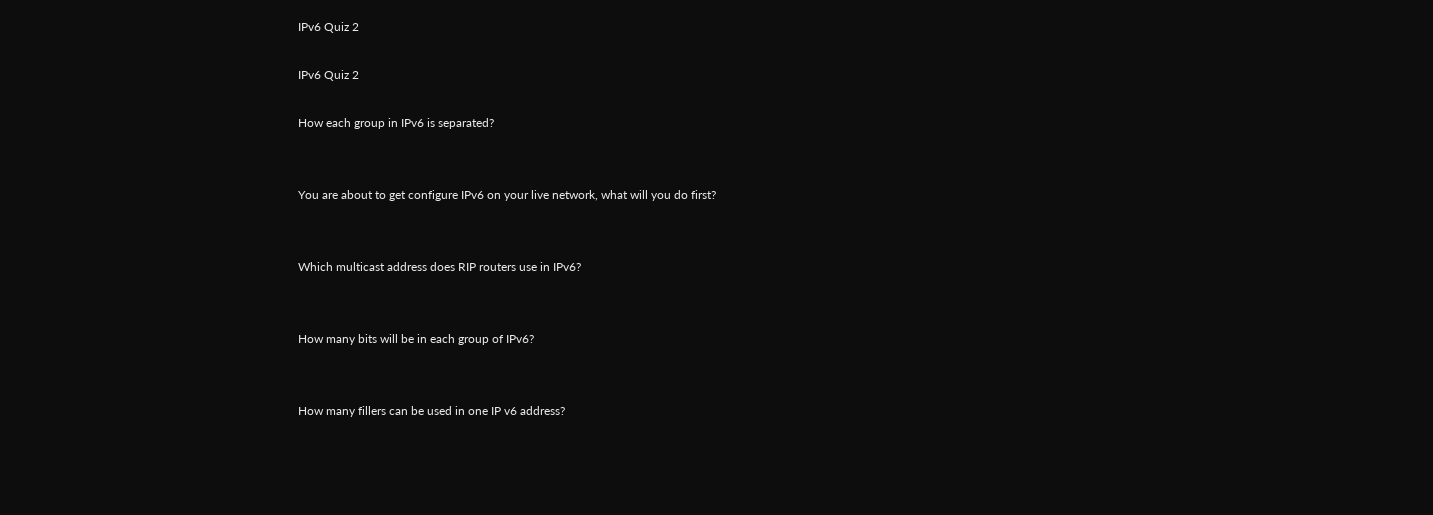IPv6 Quiz 2

IPv6 Quiz 2

How each group in IPv6 is separated?


You are about to get configure IPv6 on your live network, what will you do first?


Which multicast address does RIP routers use in IPv6?


How many bits will be in each group of IPv6?


How many fillers can be used in one IP v6 address?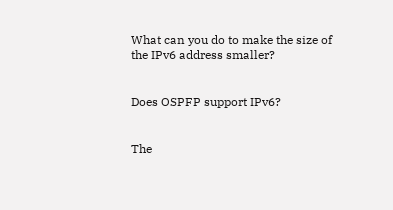What can you do to make the size of the IPv6 address smaller?


Does OSPFP support IPv6?


The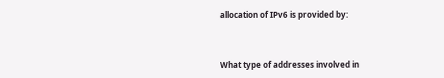allocation of IPv6 is provided by:



What type of addresses involved in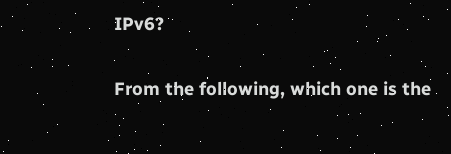IPv6?


From the following, which one is the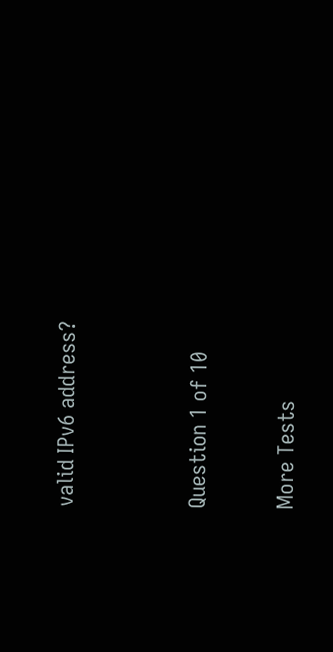valid IPv6 address?


Question 1 of 10

More Tests